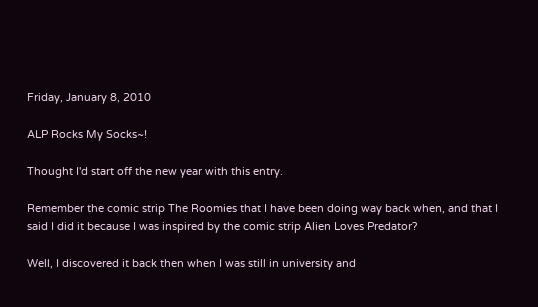Friday, January 8, 2010

ALP Rocks My Socks~!

Thought I'd start off the new year with this entry.

Remember the comic strip The Roomies that I have been doing way back when, and that I said I did it because I was inspired by the comic strip Alien Loves Predator?

Well, I discovered it back then when I was still in university and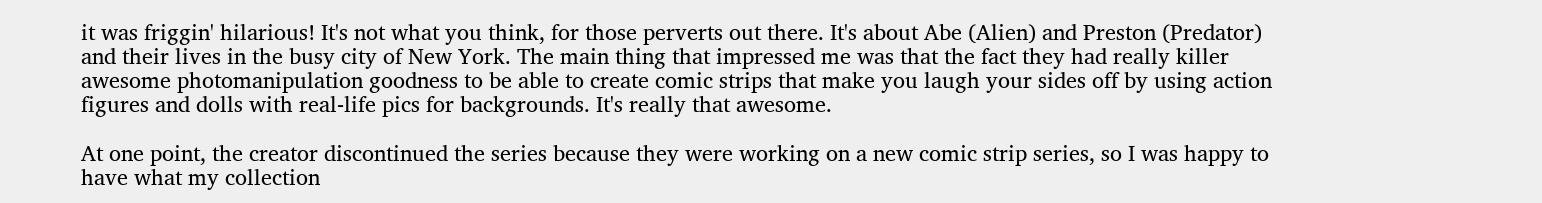it was friggin' hilarious! It's not what you think, for those perverts out there. It's about Abe (Alien) and Preston (Predator) and their lives in the busy city of New York. The main thing that impressed me was that the fact they had really killer awesome photomanipulation goodness to be able to create comic strips that make you laugh your sides off by using action figures and dolls with real-life pics for backgrounds. It's really that awesome.

At one point, the creator discontinued the series because they were working on a new comic strip series, so I was happy to have what my collection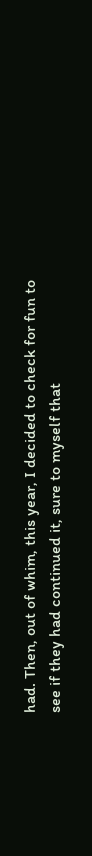had. Then, out of whim, this year, I decided to check for fun to see if they had continued it, sure to myself that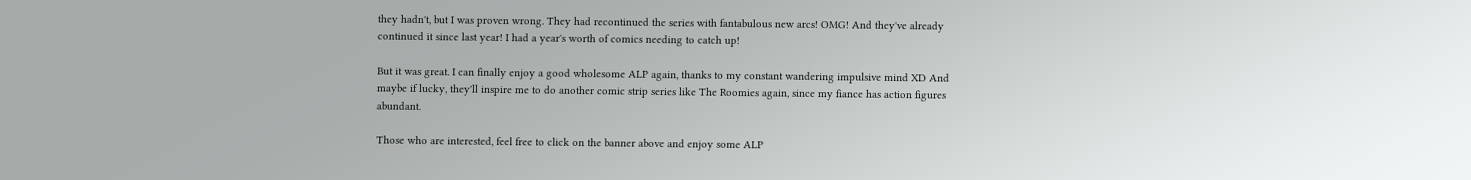they hadn't, but I was proven wrong. They had recontinued the series with fantabulous new arcs! OMG! And they've already continued it since last year! I had a year's worth of comics needing to catch up!

But it was great. I can finally enjoy a good wholesome ALP again, thanks to my constant wandering impulsive mind XD And maybe if lucky, they'll inspire me to do another comic strip series like The Roomies again, since my fiance has action figures abundant.

Those who are interested, feel free to click on the banner above and enjoy some ALP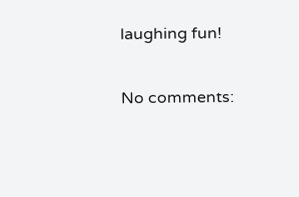laughing fun!

No comments: